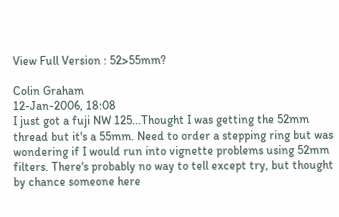View Full Version : 52>55mm?

Colin Graham
12-Jan-2006, 18:08
I just got a fuji NW 125...Thought I was getting the 52mm thread but it's a 55mm. Need to order a stepping ring but was wondering if I would run into vignette problems using 52mm filters. There's probably no way to tell except try, but thought by chance someone here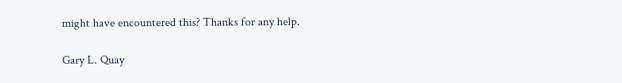might have encountered this? Thanks for any help.

Gary L. Quay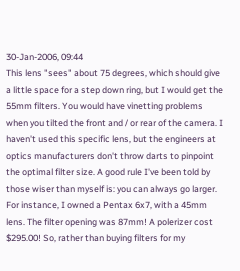30-Jan-2006, 09:44
This lens "sees" about 75 degrees, which should give a little space for a step down ring, but I would get the 55mm filters. You would have vinetting problems when you tilted the front and / or rear of the camera. I haven't used this specific lens, but the engineers at optics manufacturers don't throw darts to pinpoint the optimal filter size. A good rule I've been told by those wiser than myself is: you can always go larger. For instance, I owned a Pentax 6x7, with a 45mm lens. The filter opening was 87mm! A polerizer cost $295.00! So, rather than buying filters for my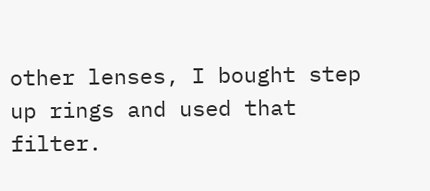other lenses, I bought step up rings and used that filter.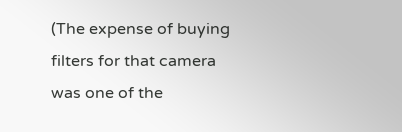(The expense of buying filters for that camera was one of the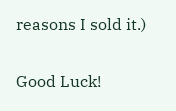reasons I sold it.)

Good Luck!